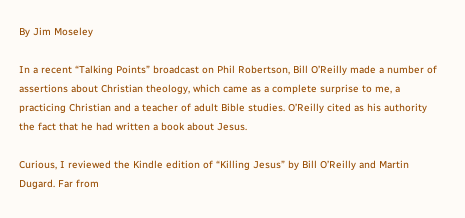By Jim Moseley

In a recent “Talking Points” broadcast on Phil Robertson, Bill O’Reilly made a number of assertions about Christian theology, which came as a complete surprise to me, a practicing Christian and a teacher of adult Bible studies. O’Reilly cited as his authority the fact that he had written a book about Jesus.

Curious, I reviewed the Kindle edition of “Killing Jesus” by Bill O’Reilly and Martin Dugard. Far from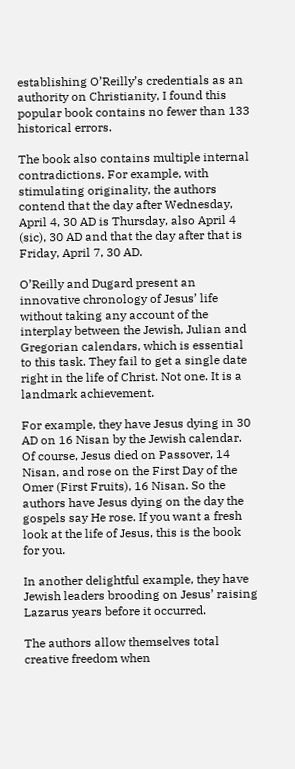establishing O’Reilly’s credentials as an authority on Christianity, I found this popular book contains no fewer than 133 historical errors.

The book also contains multiple internal contradictions. For example, with stimulating originality, the authors contend that the day after Wednesday, April 4, 30 AD is Thursday, also April 4 (sic), 30 AD and that the day after that is Friday, April 7, 30 AD.

O’Reilly and Dugard present an innovative chronology of Jesus’ life without taking any account of the interplay between the Jewish, Julian and Gregorian calendars, which is essential to this task. They fail to get a single date right in the life of Christ. Not one. It is a landmark achievement.

For example, they have Jesus dying in 30 AD on 16 Nisan by the Jewish calendar. Of course, Jesus died on Passover, 14 Nisan, and rose on the First Day of the Omer (First Fruits), 16 Nisan. So the authors have Jesus dying on the day the gospels say He rose. If you want a fresh look at the life of Jesus, this is the book for you.

In another delightful example, they have Jewish leaders brooding on Jesus’ raising Lazarus years before it occurred.

The authors allow themselves total creative freedom when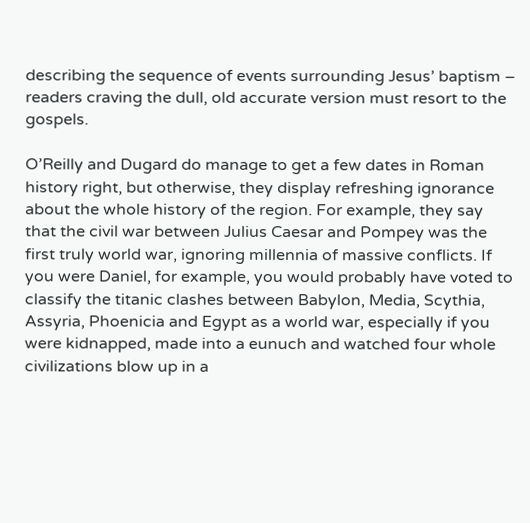describing the sequence of events surrounding Jesus’ baptism – readers craving the dull, old accurate version must resort to the gospels.

O’Reilly and Dugard do manage to get a few dates in Roman history right, but otherwise, they display refreshing ignorance about the whole history of the region. For example, they say that the civil war between Julius Caesar and Pompey was the first truly world war, ignoring millennia of massive conflicts. If you were Daniel, for example, you would probably have voted to classify the titanic clashes between Babylon, Media, Scythia, Assyria, Phoenicia and Egypt as a world war, especially if you were kidnapped, made into a eunuch and watched four whole civilizations blow up in a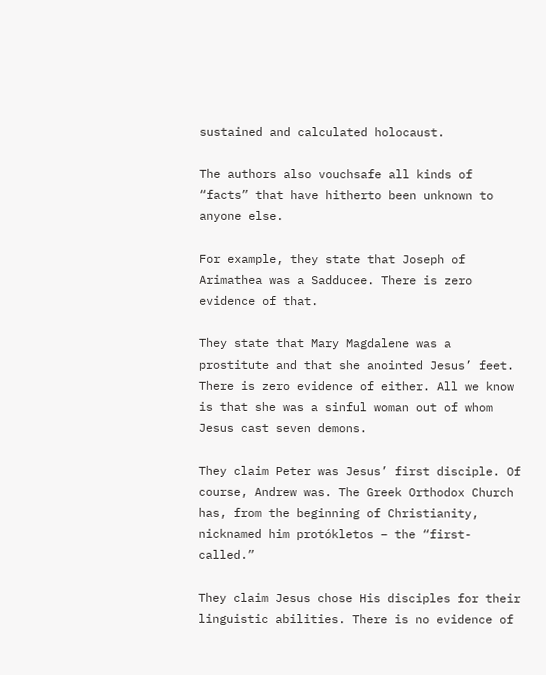sustained and calculated holocaust.

The authors also vouchsafe all kinds of “facts” that have hitherto been unknown to anyone else.

For example, they state that Joseph of Arimathea was a Sadducee. There is zero evidence of that.

They state that Mary Magdalene was a prostitute and that she anointed Jesus’ feet. There is zero evidence of either. All we know is that she was a sinful woman out of whom Jesus cast seven demons.

They claim Peter was Jesus’ first disciple. Of course, Andrew was. The Greek Orthodox Church has, from the beginning of Christianity, nicknamed him protókletos – the “first-called.”

They claim Jesus chose His disciples for their linguistic abilities. There is no evidence of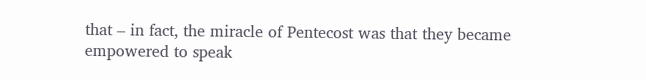that – in fact, the miracle of Pentecost was that they became empowered to speak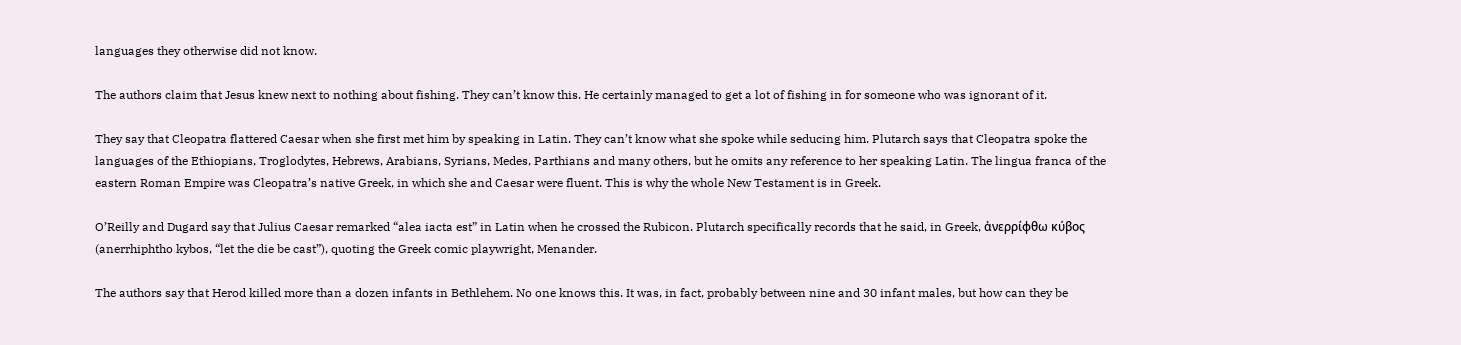languages they otherwise did not know.

The authors claim that Jesus knew next to nothing about fishing. They can’t know this. He certainly managed to get a lot of fishing in for someone who was ignorant of it.

They say that Cleopatra flattered Caesar when she first met him by speaking in Latin. They can’t know what she spoke while seducing him. Plutarch says that Cleopatra spoke the languages of the Ethiopians, Troglodytes, Hebrews, Arabians, Syrians, Medes, Parthians and many others, but he omits any reference to her speaking Latin. The lingua franca of the eastern Roman Empire was Cleopatra’s native Greek, in which she and Caesar were fluent. This is why the whole New Testament is in Greek.

O’Reilly and Dugard say that Julius Caesar remarked “alea iacta est” in Latin when he crossed the Rubicon. Plutarch specifically records that he said, in Greek, ἀνερρίφθω κύβος (anerrhiphtho kybos, “let the die be cast”), quoting the Greek comic playwright, Menander.

The authors say that Herod killed more than a dozen infants in Bethlehem. No one knows this. It was, in fact, probably between nine and 30 infant males, but how can they be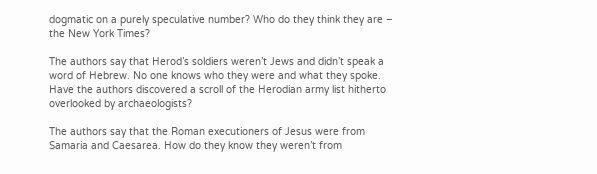dogmatic on a purely speculative number? Who do they think they are – the New York Times?

The authors say that Herod’s soldiers weren’t Jews and didn’t speak a word of Hebrew. No one knows who they were and what they spoke. Have the authors discovered a scroll of the Herodian army list hitherto overlooked by archaeologists?

The authors say that the Roman executioners of Jesus were from Samaria and Caesarea. How do they know they weren’t from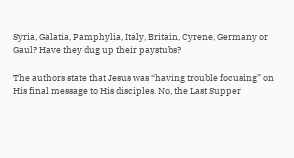Syria, Galatia, Pamphylia, Italy, Britain, Cyrene, Germany or Gaul? Have they dug up their paystubs?

The authors state that Jesus was “having trouble focusing” on His final message to His disciples. No, the Last Supper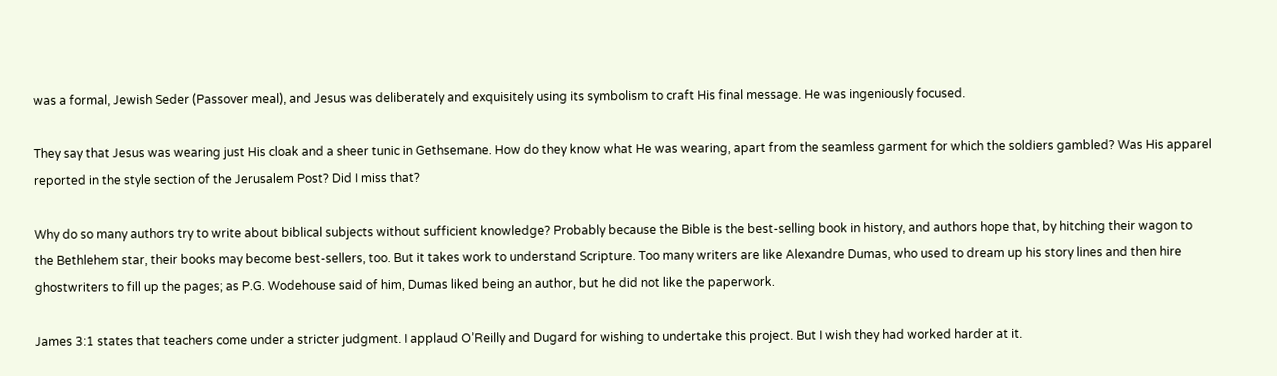was a formal, Jewish Seder (Passover meal), and Jesus was deliberately and exquisitely using its symbolism to craft His final message. He was ingeniously focused.

They say that Jesus was wearing just His cloak and a sheer tunic in Gethsemane. How do they know what He was wearing, apart from the seamless garment for which the soldiers gambled? Was His apparel reported in the style section of the Jerusalem Post? Did I miss that?

Why do so many authors try to write about biblical subjects without sufficient knowledge? Probably because the Bible is the best-selling book in history, and authors hope that, by hitching their wagon to the Bethlehem star, their books may become best-sellers, too. But it takes work to understand Scripture. Too many writers are like Alexandre Dumas, who used to dream up his story lines and then hire ghostwriters to fill up the pages; as P.G. Wodehouse said of him, Dumas liked being an author, but he did not like the paperwork.

James 3:1 states that teachers come under a stricter judgment. I applaud O’Reilly and Dugard for wishing to undertake this project. But I wish they had worked harder at it.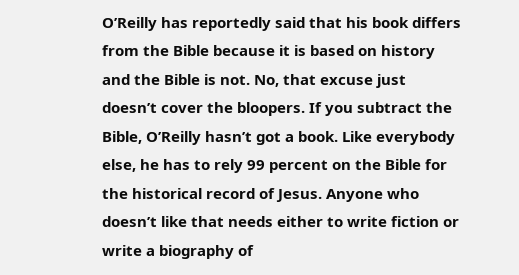O’Reilly has reportedly said that his book differs from the Bible because it is based on history and the Bible is not. No, that excuse just doesn’t cover the bloopers. If you subtract the Bible, O’Reilly hasn’t got a book. Like everybody else, he has to rely 99 percent on the Bible for the historical record of Jesus. Anyone who doesn’t like that needs either to write fiction or write a biography of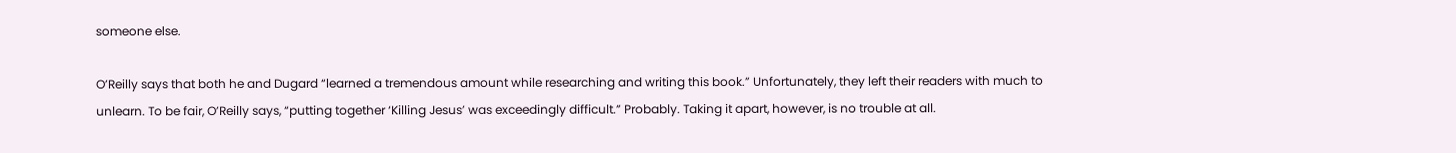someone else.

O’Reilly says that both he and Dugard “learned a tremendous amount while researching and writing this book.” Unfortunately, they left their readers with much to unlearn. To be fair, O’Reilly says, “putting together ‘Killing Jesus’ was exceedingly difficult.” Probably. Taking it apart, however, is no trouble at all.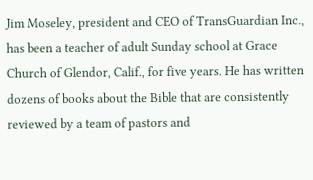Jim Moseley, president and CEO of TransGuardian Inc., has been a teacher of adult Sunday school at Grace Church of Glendor, Calif., for five years. He has written dozens of books about the Bible that are consistently reviewed by a team of pastors and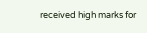received high marks for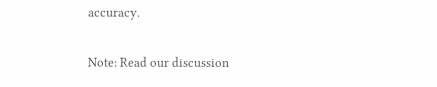accuracy.

Note: Read our discussion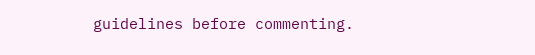guidelines before commenting.